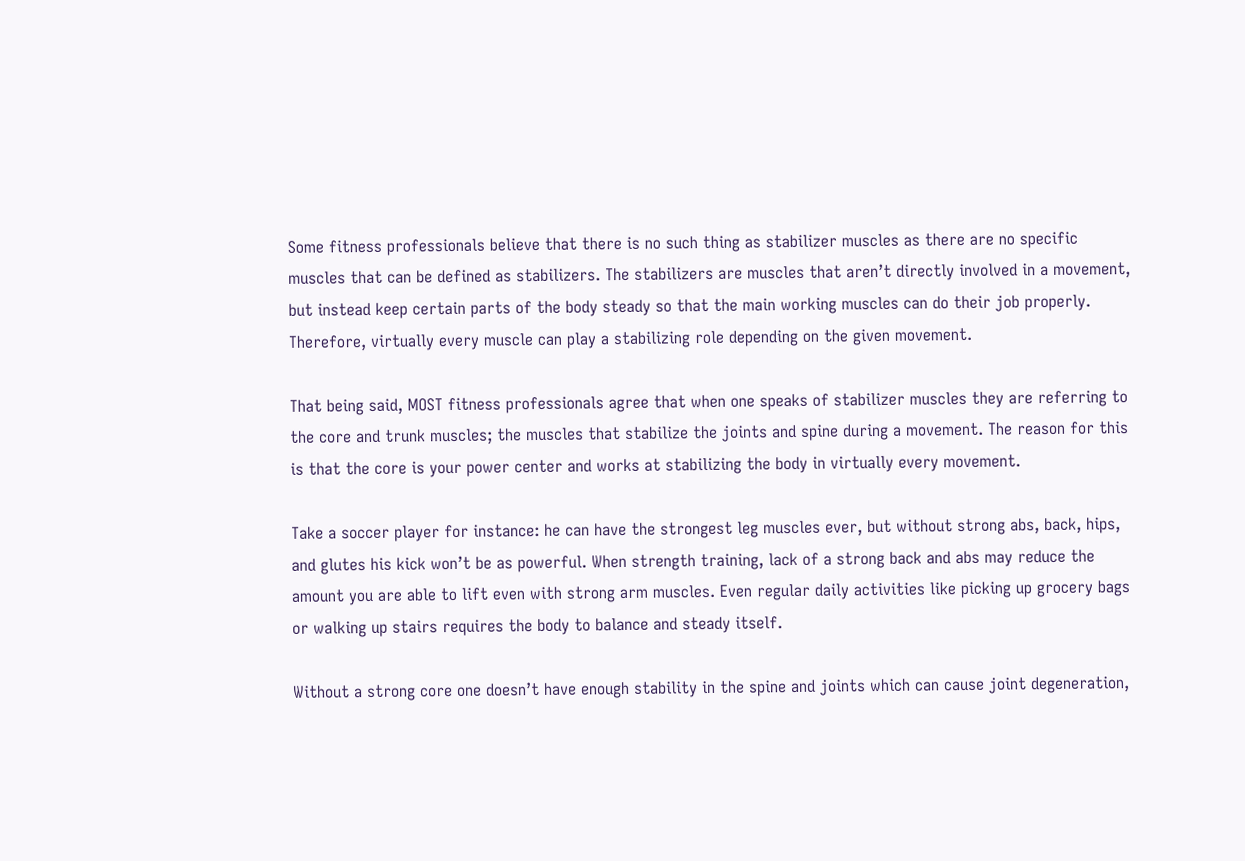Some fitness professionals believe that there is no such thing as stabilizer muscles as there are no specific muscles that can be defined as stabilizers. The stabilizers are muscles that aren’t directly involved in a movement, but instead keep certain parts of the body steady so that the main working muscles can do their job properly. Therefore, virtually every muscle can play a stabilizing role depending on the given movement.

That being said, MOST fitness professionals agree that when one speaks of stabilizer muscles they are referring to the core and trunk muscles; the muscles that stabilize the joints and spine during a movement. The reason for this is that the core is your power center and works at stabilizing the body in virtually every movement.

Take a soccer player for instance: he can have the strongest leg muscles ever, but without strong abs, back, hips, and glutes his kick won’t be as powerful. When strength training, lack of a strong back and abs may reduce the amount you are able to lift even with strong arm muscles. Even regular daily activities like picking up grocery bags or walking up stairs requires the body to balance and steady itself.

Without a strong core one doesn’t have enough stability in the spine and joints which can cause joint degeneration,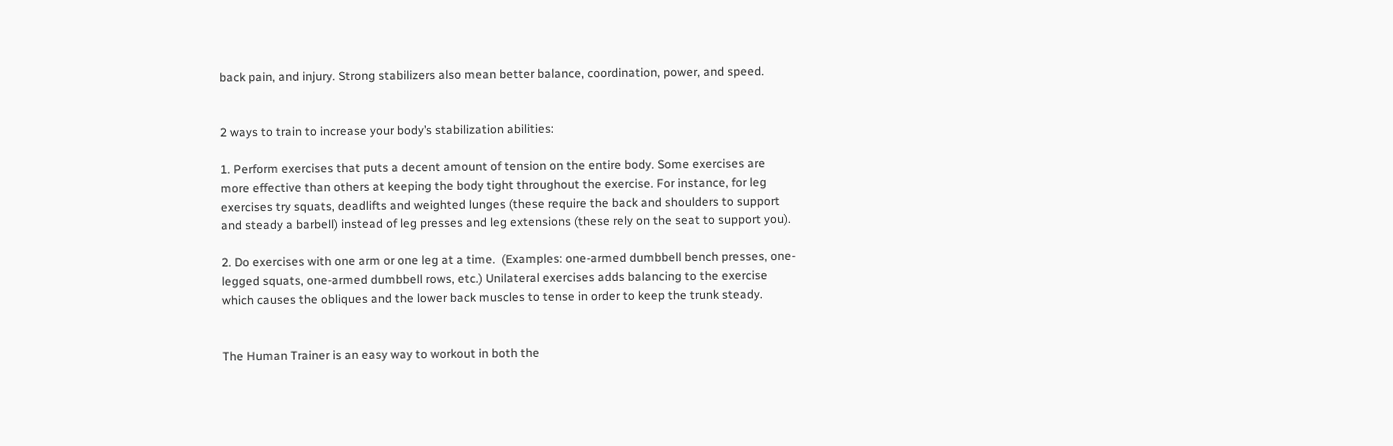back pain, and injury. Strong stabilizers also mean better balance, coordination, power, and speed.


2 ways to train to increase your body’s stabilization abilities:

1. Perform exercises that puts a decent amount of tension on the entire body. Some exercises are more effective than others at keeping the body tight throughout the exercise. For instance, for leg exercises try squats, deadlifts and weighted lunges (these require the back and shoulders to support and steady a barbell) instead of leg presses and leg extensions (these rely on the seat to support you).

2. Do exercises with one arm or one leg at a time.  (Examples: one-armed dumbbell bench presses, one-legged squats, one-armed dumbbell rows, etc.) Unilateral exercises adds balancing to the exercise which causes the obliques and the lower back muscles to tense in order to keep the trunk steady.


The Human Trainer is an easy way to workout in both the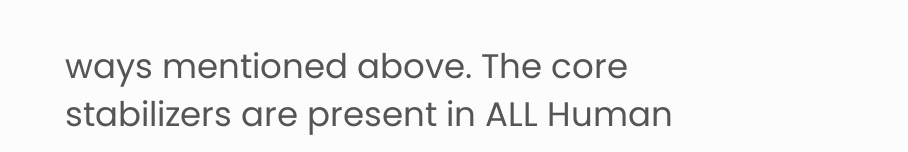ways mentioned above. The core stabilizers are present in ALL Human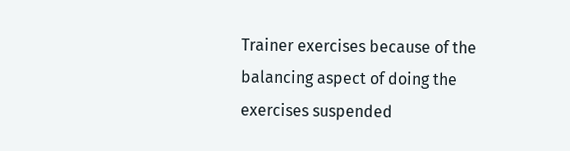Trainer exercises because of the balancing aspect of doing the exercises suspended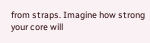from straps. Imagine how strong your core will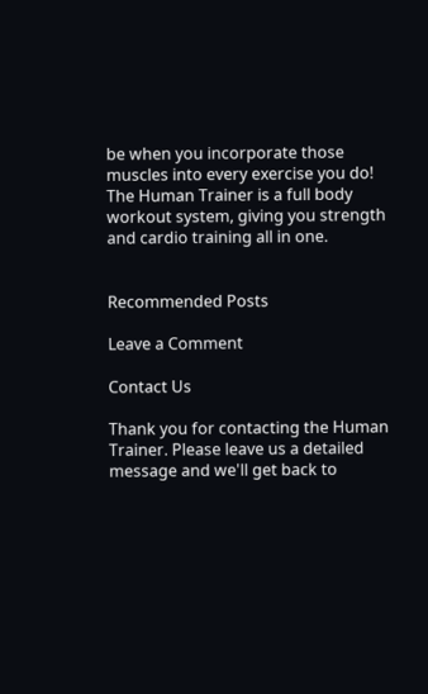be when you incorporate those muscles into every exercise you do! The Human Trainer is a full body workout system, giving you strength and cardio training all in one.


Recommended Posts

Leave a Comment

Contact Us

Thank you for contacting the Human Trainer. Please leave us a detailed message and we'll get back to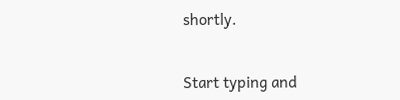shortly.


Start typing and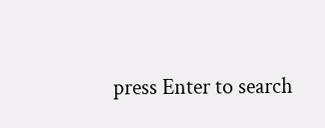press Enter to search